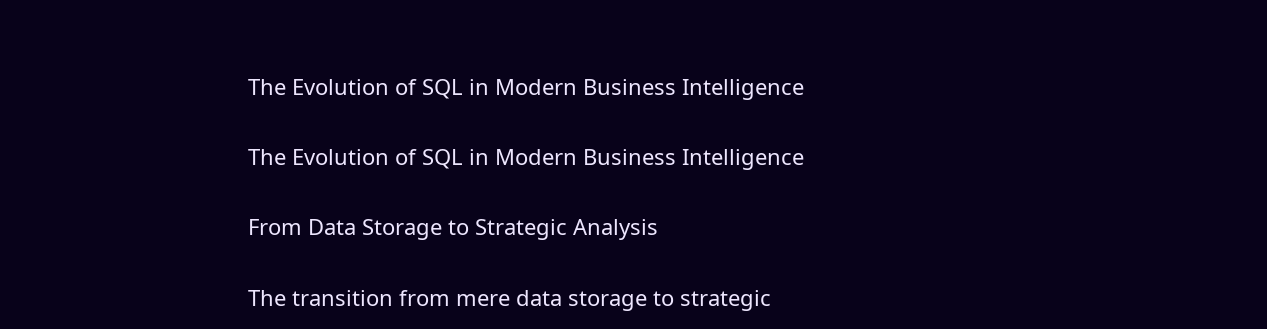The Evolution of SQL in Modern Business Intelligence

The Evolution of SQL in Modern Business Intelligence

From Data Storage to Strategic Analysis

The transition from mere data storage to strategic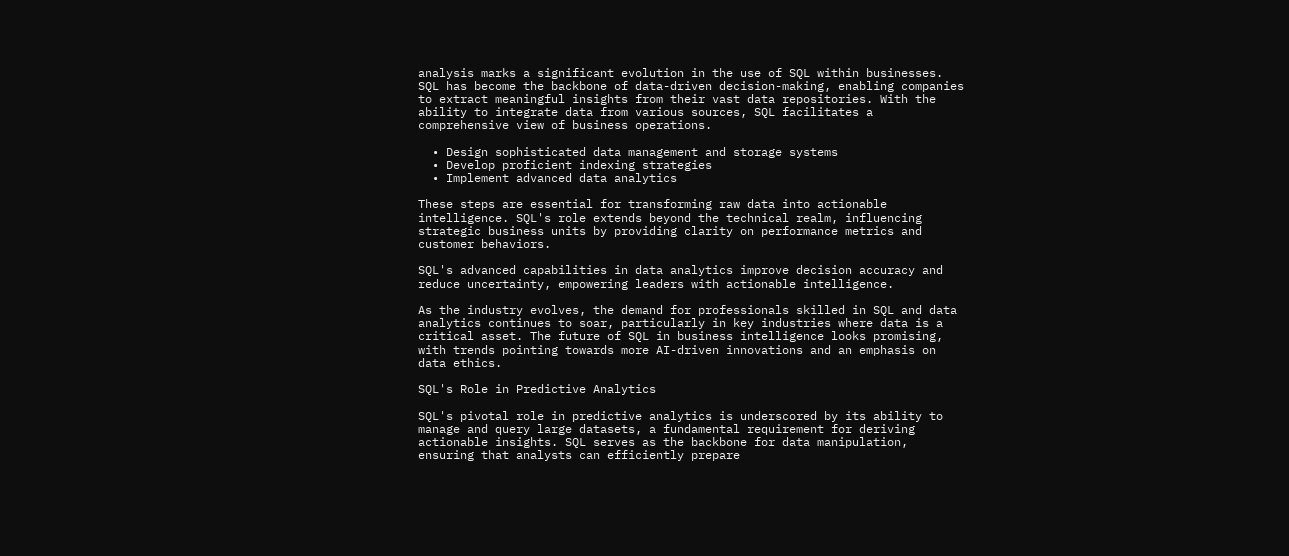analysis marks a significant evolution in the use of SQL within businesses. SQL has become the backbone of data-driven decision-making, enabling companies to extract meaningful insights from their vast data repositories. With the ability to integrate data from various sources, SQL facilitates a comprehensive view of business operations.

  • Design sophisticated data management and storage systems
  • Develop proficient indexing strategies
  • Implement advanced data analytics

These steps are essential for transforming raw data into actionable intelligence. SQL's role extends beyond the technical realm, influencing strategic business units by providing clarity on performance metrics and customer behaviors.

SQL's advanced capabilities in data analytics improve decision accuracy and reduce uncertainty, empowering leaders with actionable intelligence.

As the industry evolves, the demand for professionals skilled in SQL and data analytics continues to soar, particularly in key industries where data is a critical asset. The future of SQL in business intelligence looks promising, with trends pointing towards more AI-driven innovations and an emphasis on data ethics.

SQL's Role in Predictive Analytics

SQL's pivotal role in predictive analytics is underscored by its ability to manage and query large datasets, a fundamental requirement for deriving actionable insights. SQL serves as the backbone for data manipulation, ensuring that analysts can efficiently prepare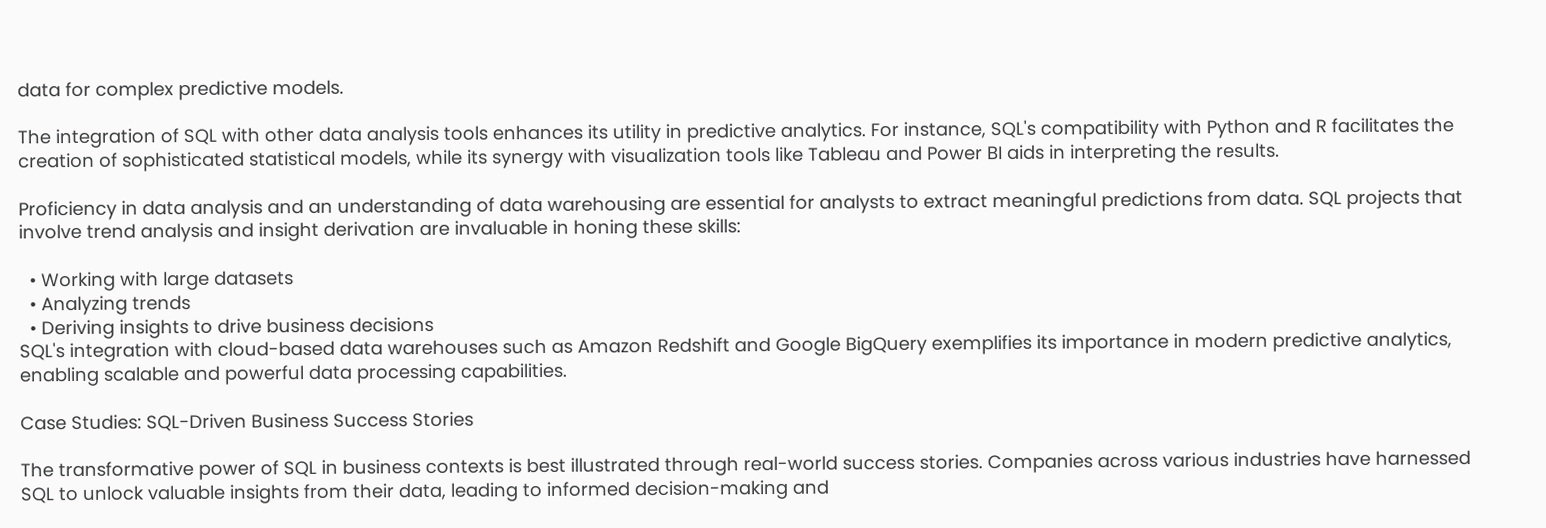data for complex predictive models.

The integration of SQL with other data analysis tools enhances its utility in predictive analytics. For instance, SQL's compatibility with Python and R facilitates the creation of sophisticated statistical models, while its synergy with visualization tools like Tableau and Power BI aids in interpreting the results.

Proficiency in data analysis and an understanding of data warehousing are essential for analysts to extract meaningful predictions from data. SQL projects that involve trend analysis and insight derivation are invaluable in honing these skills:

  • Working with large datasets
  • Analyzing trends
  • Deriving insights to drive business decisions
SQL's integration with cloud-based data warehouses such as Amazon Redshift and Google BigQuery exemplifies its importance in modern predictive analytics, enabling scalable and powerful data processing capabilities.

Case Studies: SQL-Driven Business Success Stories

The transformative power of SQL in business contexts is best illustrated through real-world success stories. Companies across various industries have harnessed SQL to unlock valuable insights from their data, leading to informed decision-making and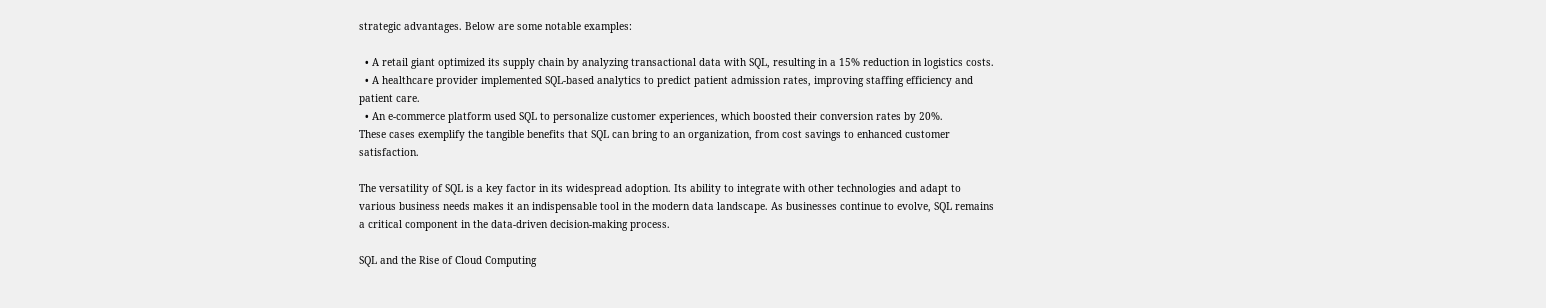strategic advantages. Below are some notable examples:

  • A retail giant optimized its supply chain by analyzing transactional data with SQL, resulting in a 15% reduction in logistics costs.
  • A healthcare provider implemented SQL-based analytics to predict patient admission rates, improving staffing efficiency and patient care.
  • An e-commerce platform used SQL to personalize customer experiences, which boosted their conversion rates by 20%.
These cases exemplify the tangible benefits that SQL can bring to an organization, from cost savings to enhanced customer satisfaction.

The versatility of SQL is a key factor in its widespread adoption. Its ability to integrate with other technologies and adapt to various business needs makes it an indispensable tool in the modern data landscape. As businesses continue to evolve, SQL remains a critical component in the data-driven decision-making process.

SQL and the Rise of Cloud Computing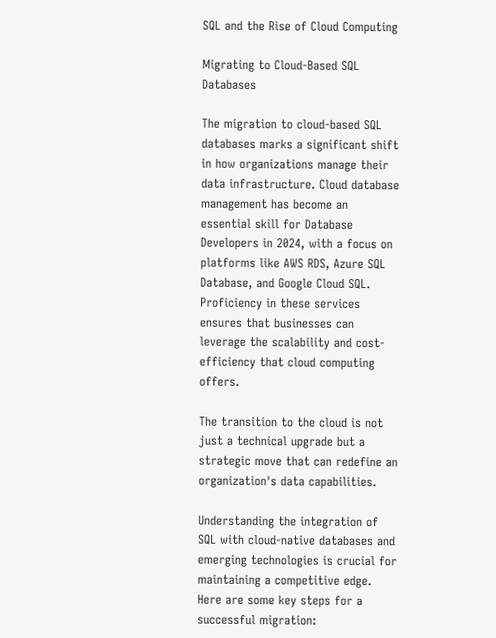SQL and the Rise of Cloud Computing

Migrating to Cloud-Based SQL Databases

The migration to cloud-based SQL databases marks a significant shift in how organizations manage their data infrastructure. Cloud database management has become an essential skill for Database Developers in 2024, with a focus on platforms like AWS RDS, Azure SQL Database, and Google Cloud SQL. Proficiency in these services ensures that businesses can leverage the scalability and cost-efficiency that cloud computing offers.

The transition to the cloud is not just a technical upgrade but a strategic move that can redefine an organization's data capabilities.

Understanding the integration of SQL with cloud-native databases and emerging technologies is crucial for maintaining a competitive edge. Here are some key steps for a successful migration: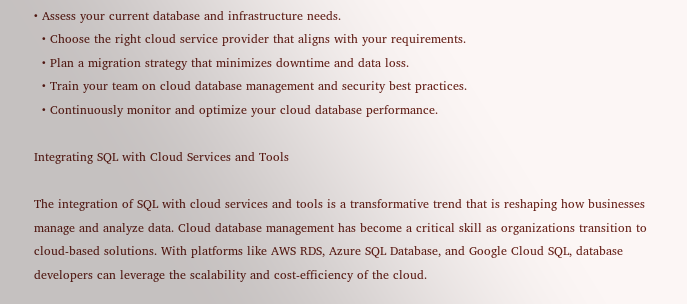• Assess your current database and infrastructure needs.
  • Choose the right cloud service provider that aligns with your requirements.
  • Plan a migration strategy that minimizes downtime and data loss.
  • Train your team on cloud database management and security best practices.
  • Continuously monitor and optimize your cloud database performance.

Integrating SQL with Cloud Services and Tools

The integration of SQL with cloud services and tools is a transformative trend that is reshaping how businesses manage and analyze data. Cloud database management has become a critical skill as organizations transition to cloud-based solutions. With platforms like AWS RDS, Azure SQL Database, and Google Cloud SQL, database developers can leverage the scalability and cost-efficiency of the cloud.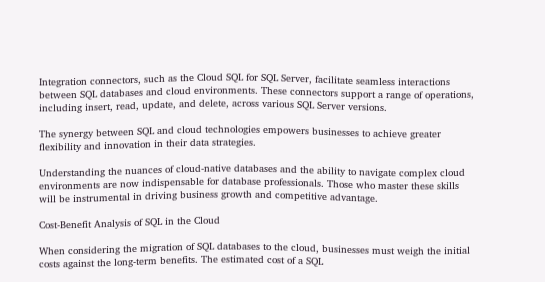Integration connectors, such as the Cloud SQL for SQL Server, facilitate seamless interactions between SQL databases and cloud environments. These connectors support a range of operations, including insert, read, update, and delete, across various SQL Server versions.

The synergy between SQL and cloud technologies empowers businesses to achieve greater flexibility and innovation in their data strategies.

Understanding the nuances of cloud-native databases and the ability to navigate complex cloud environments are now indispensable for database professionals. Those who master these skills will be instrumental in driving business growth and competitive advantage.

Cost-Benefit Analysis of SQL in the Cloud

When considering the migration of SQL databases to the cloud, businesses must weigh the initial costs against the long-term benefits. The estimated cost of a SQL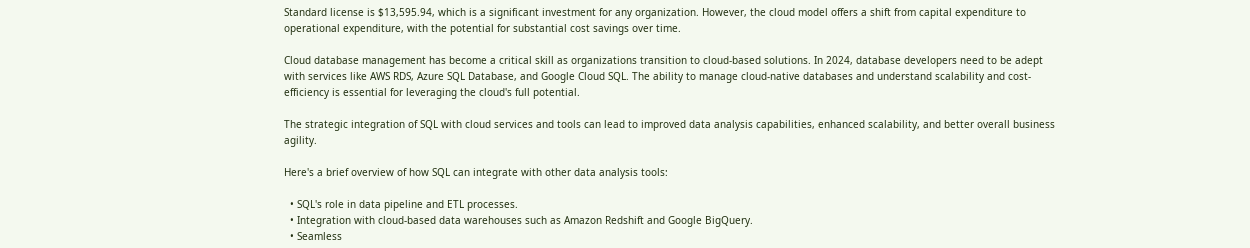Standard license is $13,595.94, which is a significant investment for any organization. However, the cloud model offers a shift from capital expenditure to operational expenditure, with the potential for substantial cost savings over time.

Cloud database management has become a critical skill as organizations transition to cloud-based solutions. In 2024, database developers need to be adept with services like AWS RDS, Azure SQL Database, and Google Cloud SQL. The ability to manage cloud-native databases and understand scalability and cost-efficiency is essential for leveraging the cloud's full potential.

The strategic integration of SQL with cloud services and tools can lead to improved data analysis capabilities, enhanced scalability, and better overall business agility.

Here's a brief overview of how SQL can integrate with other data analysis tools:

  • SQL's role in data pipeline and ETL processes.
  • Integration with cloud-based data warehouses such as Amazon Redshift and Google BigQuery.
  • Seamless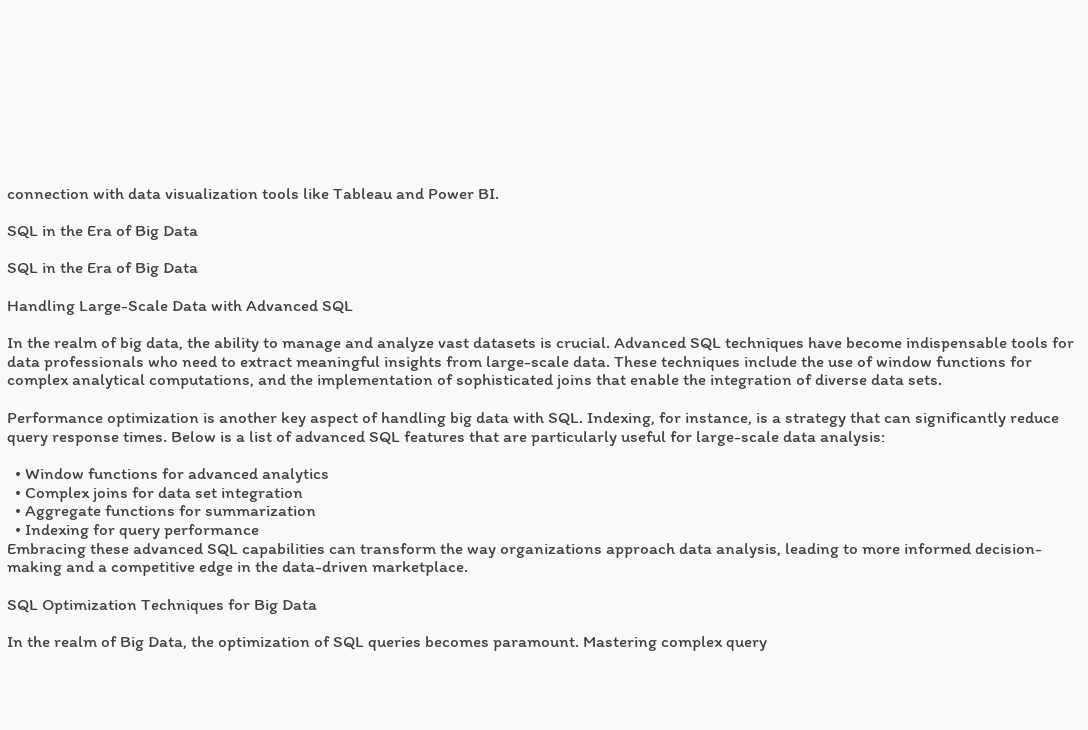connection with data visualization tools like Tableau and Power BI.

SQL in the Era of Big Data

SQL in the Era of Big Data

Handling Large-Scale Data with Advanced SQL

In the realm of big data, the ability to manage and analyze vast datasets is crucial. Advanced SQL techniques have become indispensable tools for data professionals who need to extract meaningful insights from large-scale data. These techniques include the use of window functions for complex analytical computations, and the implementation of sophisticated joins that enable the integration of diverse data sets.

Performance optimization is another key aspect of handling big data with SQL. Indexing, for instance, is a strategy that can significantly reduce query response times. Below is a list of advanced SQL features that are particularly useful for large-scale data analysis:

  • Window functions for advanced analytics
  • Complex joins for data set integration
  • Aggregate functions for summarization
  • Indexing for query performance
Embracing these advanced SQL capabilities can transform the way organizations approach data analysis, leading to more informed decision-making and a competitive edge in the data-driven marketplace.

SQL Optimization Techniques for Big Data

In the realm of Big Data, the optimization of SQL queries becomes paramount. Mastering complex query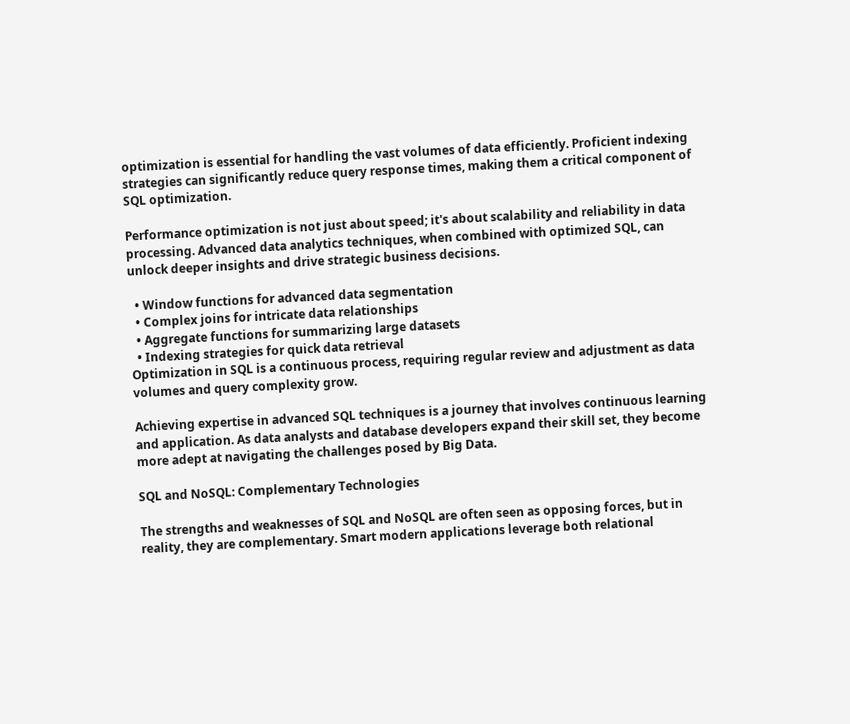optimization is essential for handling the vast volumes of data efficiently. Proficient indexing strategies can significantly reduce query response times, making them a critical component of SQL optimization.

Performance optimization is not just about speed; it's about scalability and reliability in data processing. Advanced data analytics techniques, when combined with optimized SQL, can unlock deeper insights and drive strategic business decisions.

  • Window functions for advanced data segmentation
  • Complex joins for intricate data relationships
  • Aggregate functions for summarizing large datasets
  • Indexing strategies for quick data retrieval
Optimization in SQL is a continuous process, requiring regular review and adjustment as data volumes and query complexity grow.

Achieving expertise in advanced SQL techniques is a journey that involves continuous learning and application. As data analysts and database developers expand their skill set, they become more adept at navigating the challenges posed by Big Data.

SQL and NoSQL: Complementary Technologies

The strengths and weaknesses of SQL and NoSQL are often seen as opposing forces, but in reality, they are complementary. Smart modern applications leverage both relational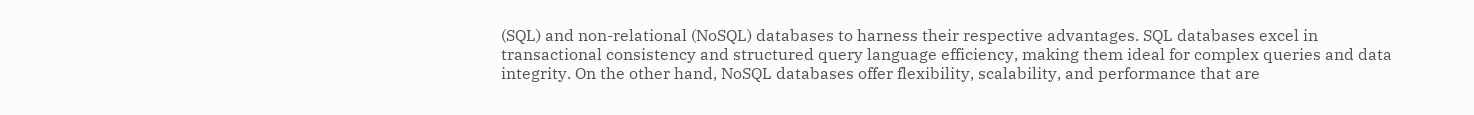(SQL) and non-relational (NoSQL) databases to harness their respective advantages. SQL databases excel in transactional consistency and structured query language efficiency, making them ideal for complex queries and data integrity. On the other hand, NoSQL databases offer flexibility, scalability, and performance that are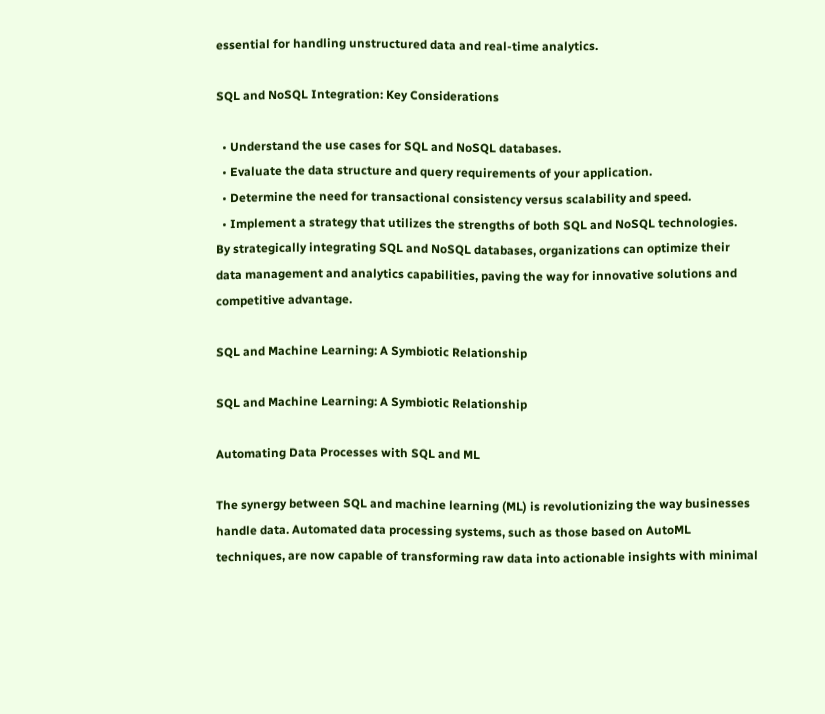essential for handling unstructured data and real-time analytics.

SQL and NoSQL Integration: Key Considerations

  • Understand the use cases for SQL and NoSQL databases.
  • Evaluate the data structure and query requirements of your application.
  • Determine the need for transactional consistency versus scalability and speed.
  • Implement a strategy that utilizes the strengths of both SQL and NoSQL technologies.
By strategically integrating SQL and NoSQL databases, organizations can optimize their data management and analytics capabilities, paving the way for innovative solutions and competitive advantage.

SQL and Machine Learning: A Symbiotic Relationship

SQL and Machine Learning: A Symbiotic Relationship

Automating Data Processes with SQL and ML

The synergy between SQL and machine learning (ML) is revolutionizing the way businesses handle data. Automated data processing systems, such as those based on AutoML techniques, are now capable of transforming raw data into actionable insights with minimal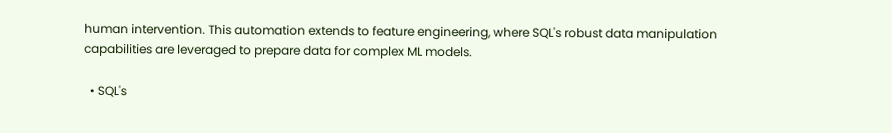human intervention. This automation extends to feature engineering, where SQL's robust data manipulation capabilities are leveraged to prepare data for complex ML models.

  • SQL's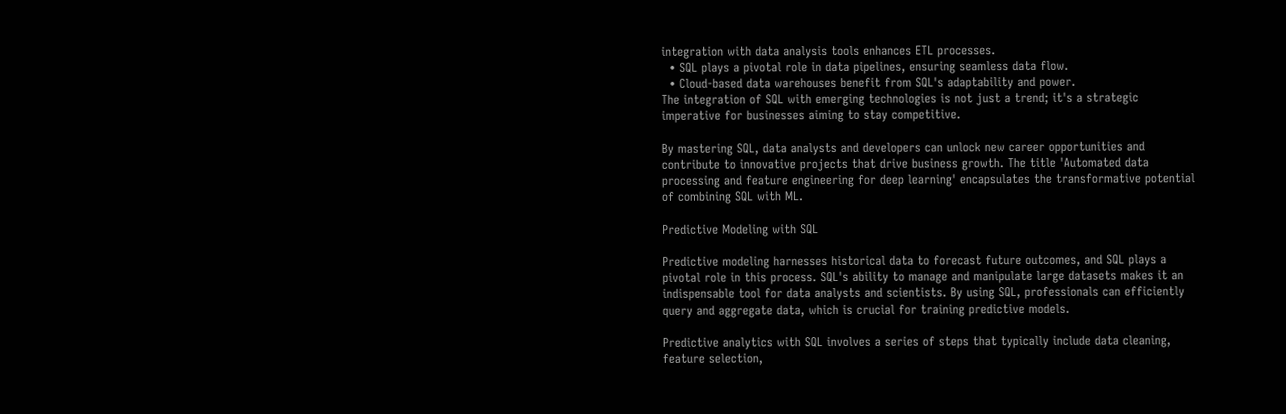integration with data analysis tools enhances ETL processes.
  • SQL plays a pivotal role in data pipelines, ensuring seamless data flow.
  • Cloud-based data warehouses benefit from SQL's adaptability and power.
The integration of SQL with emerging technologies is not just a trend; it's a strategic imperative for businesses aiming to stay competitive.

By mastering SQL, data analysts and developers can unlock new career opportunities and contribute to innovative projects that drive business growth. The title 'Automated data processing and feature engineering for deep learning' encapsulates the transformative potential of combining SQL with ML.

Predictive Modeling with SQL

Predictive modeling harnesses historical data to forecast future outcomes, and SQL plays a pivotal role in this process. SQL's ability to manage and manipulate large datasets makes it an indispensable tool for data analysts and scientists. By using SQL, professionals can efficiently query and aggregate data, which is crucial for training predictive models.

Predictive analytics with SQL involves a series of steps that typically include data cleaning, feature selection,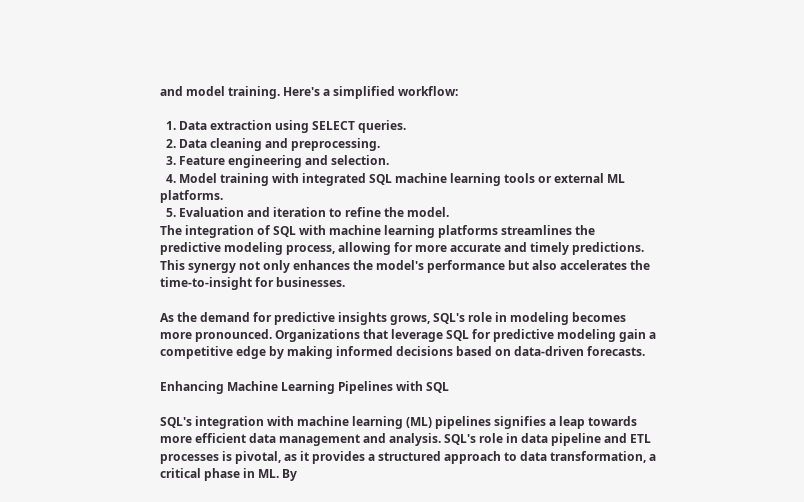and model training. Here's a simplified workflow:

  1. Data extraction using SELECT queries.
  2. Data cleaning and preprocessing.
  3. Feature engineering and selection.
  4. Model training with integrated SQL machine learning tools or external ML platforms.
  5. Evaluation and iteration to refine the model.
The integration of SQL with machine learning platforms streamlines the predictive modeling process, allowing for more accurate and timely predictions. This synergy not only enhances the model's performance but also accelerates the time-to-insight for businesses.

As the demand for predictive insights grows, SQL's role in modeling becomes more pronounced. Organizations that leverage SQL for predictive modeling gain a competitive edge by making informed decisions based on data-driven forecasts.

Enhancing Machine Learning Pipelines with SQL

SQL's integration with machine learning (ML) pipelines signifies a leap towards more efficient data management and analysis. SQL's role in data pipeline and ETL processes is pivotal, as it provides a structured approach to data transformation, a critical phase in ML. By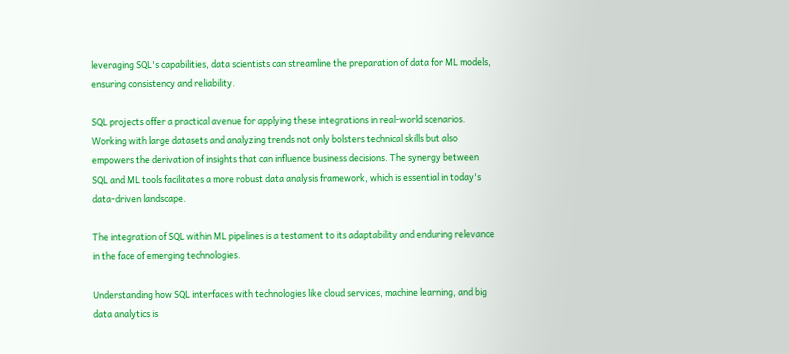leveraging SQL's capabilities, data scientists can streamline the preparation of data for ML models, ensuring consistency and reliability.

SQL projects offer a practical avenue for applying these integrations in real-world scenarios. Working with large datasets and analyzing trends not only bolsters technical skills but also empowers the derivation of insights that can influence business decisions. The synergy between SQL and ML tools facilitates a more robust data analysis framework, which is essential in today's data-driven landscape.

The integration of SQL within ML pipelines is a testament to its adaptability and enduring relevance in the face of emerging technologies.

Understanding how SQL interfaces with technologies like cloud services, machine learning, and big data analytics is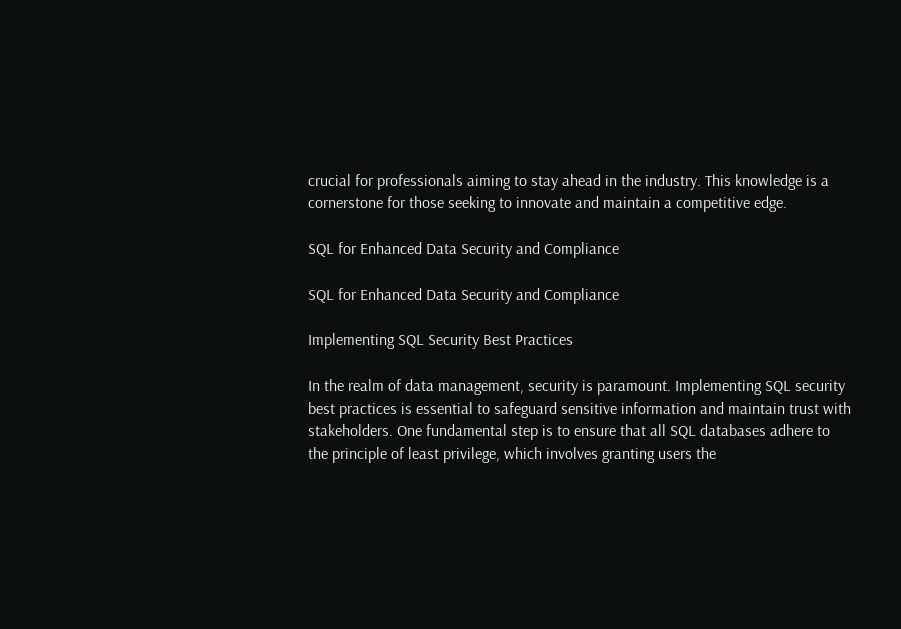crucial for professionals aiming to stay ahead in the industry. This knowledge is a cornerstone for those seeking to innovate and maintain a competitive edge.

SQL for Enhanced Data Security and Compliance

SQL for Enhanced Data Security and Compliance

Implementing SQL Security Best Practices

In the realm of data management, security is paramount. Implementing SQL security best practices is essential to safeguard sensitive information and maintain trust with stakeholders. One fundamental step is to ensure that all SQL databases adhere to the principle of least privilege, which involves granting users the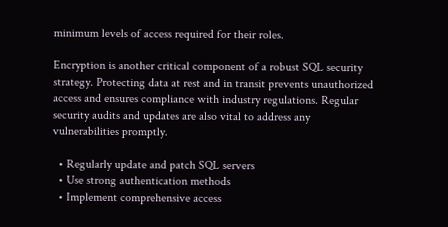minimum levels of access required for their roles.

Encryption is another critical component of a robust SQL security strategy. Protecting data at rest and in transit prevents unauthorized access and ensures compliance with industry regulations. Regular security audits and updates are also vital to address any vulnerabilities promptly.

  • Regularly update and patch SQL servers
  • Use strong authentication methods
  • Implement comprehensive access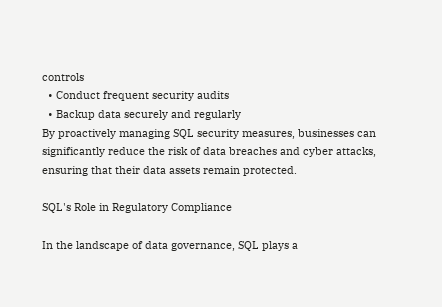controls
  • Conduct frequent security audits
  • Backup data securely and regularly
By proactively managing SQL security measures, businesses can significantly reduce the risk of data breaches and cyber attacks, ensuring that their data assets remain protected.

SQL's Role in Regulatory Compliance

In the landscape of data governance, SQL plays a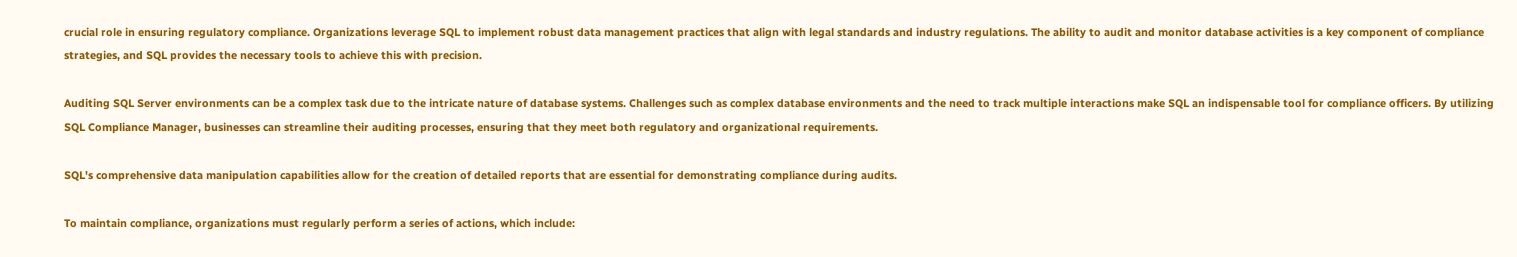crucial role in ensuring regulatory compliance. Organizations leverage SQL to implement robust data management practices that align with legal standards and industry regulations. The ability to audit and monitor database activities is a key component of compliance strategies, and SQL provides the necessary tools to achieve this with precision.

Auditing SQL Server environments can be a complex task due to the intricate nature of database systems. Challenges such as complex database environments and the need to track multiple interactions make SQL an indispensable tool for compliance officers. By utilizing SQL Compliance Manager, businesses can streamline their auditing processes, ensuring that they meet both regulatory and organizational requirements.

SQL's comprehensive data manipulation capabilities allow for the creation of detailed reports that are essential for demonstrating compliance during audits.

To maintain compliance, organizations must regularly perform a series of actions, which include: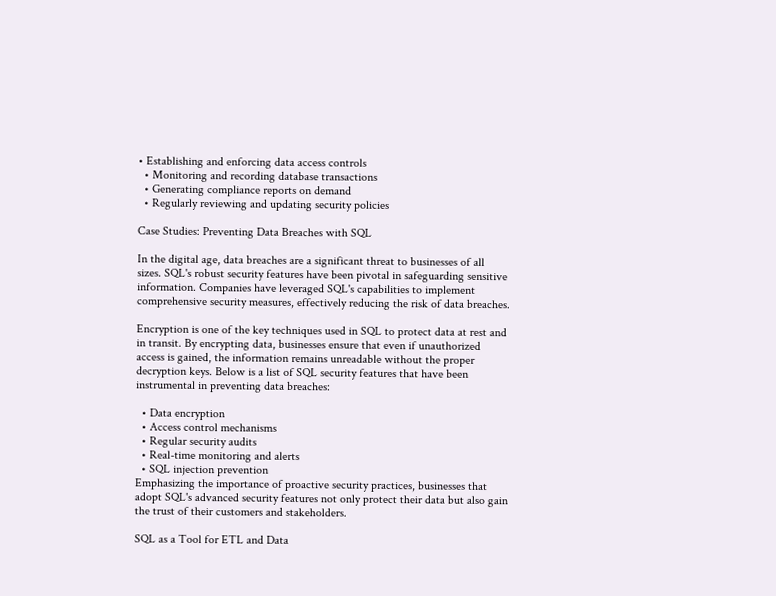• Establishing and enforcing data access controls
  • Monitoring and recording database transactions
  • Generating compliance reports on demand
  • Regularly reviewing and updating security policies

Case Studies: Preventing Data Breaches with SQL

In the digital age, data breaches are a significant threat to businesses of all sizes. SQL's robust security features have been pivotal in safeguarding sensitive information. Companies have leveraged SQL's capabilities to implement comprehensive security measures, effectively reducing the risk of data breaches.

Encryption is one of the key techniques used in SQL to protect data at rest and in transit. By encrypting data, businesses ensure that even if unauthorized access is gained, the information remains unreadable without the proper decryption keys. Below is a list of SQL security features that have been instrumental in preventing data breaches:

  • Data encryption
  • Access control mechanisms
  • Regular security audits
  • Real-time monitoring and alerts
  • SQL injection prevention
Emphasizing the importance of proactive security practices, businesses that adopt SQL's advanced security features not only protect their data but also gain the trust of their customers and stakeholders.

SQL as a Tool for ETL and Data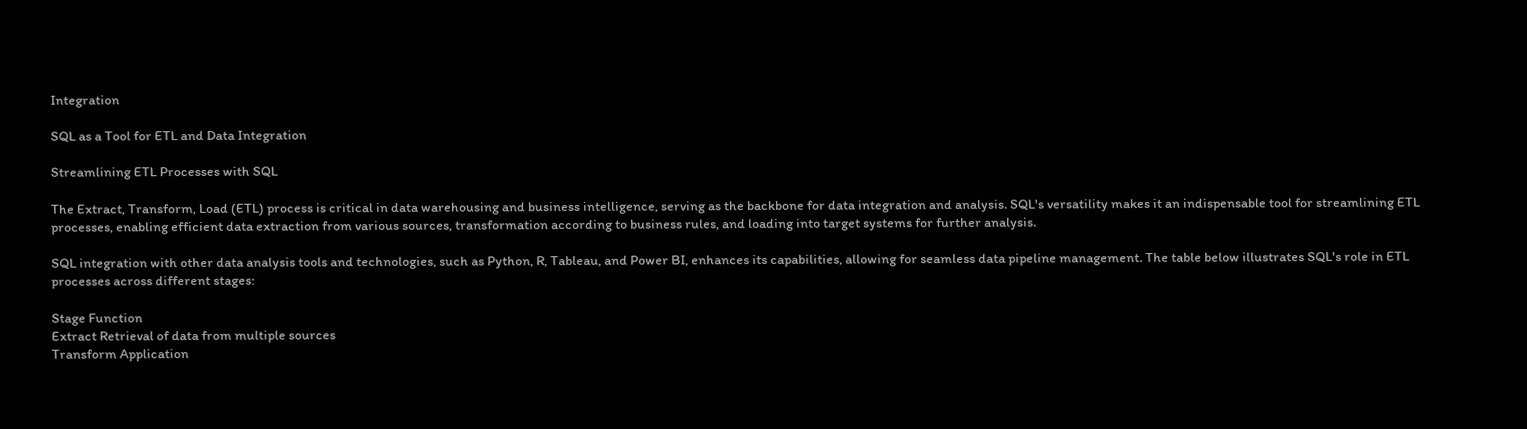Integration

SQL as a Tool for ETL and Data Integration

Streamlining ETL Processes with SQL

The Extract, Transform, Load (ETL) process is critical in data warehousing and business intelligence, serving as the backbone for data integration and analysis. SQL's versatility makes it an indispensable tool for streamlining ETL processes, enabling efficient data extraction from various sources, transformation according to business rules, and loading into target systems for further analysis.

SQL integration with other data analysis tools and technologies, such as Python, R, Tableau, and Power BI, enhances its capabilities, allowing for seamless data pipeline management. The table below illustrates SQL's role in ETL processes across different stages:

Stage Function
Extract Retrieval of data from multiple sources
Transform Application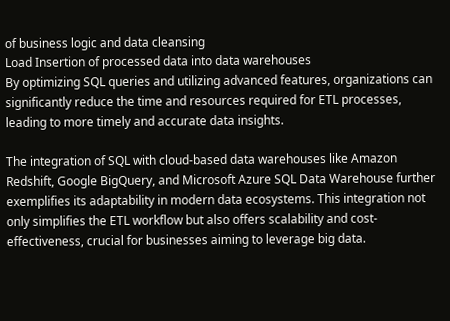of business logic and data cleansing
Load Insertion of processed data into data warehouses
By optimizing SQL queries and utilizing advanced features, organizations can significantly reduce the time and resources required for ETL processes, leading to more timely and accurate data insights.

The integration of SQL with cloud-based data warehouses like Amazon Redshift, Google BigQuery, and Microsoft Azure SQL Data Warehouse further exemplifies its adaptability in modern data ecosystems. This integration not only simplifies the ETL workflow but also offers scalability and cost-effectiveness, crucial for businesses aiming to leverage big data.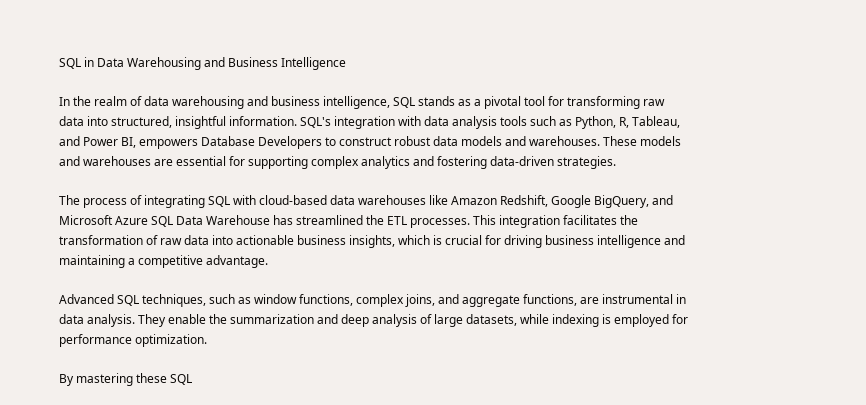SQL in Data Warehousing and Business Intelligence

In the realm of data warehousing and business intelligence, SQL stands as a pivotal tool for transforming raw data into structured, insightful information. SQL's integration with data analysis tools such as Python, R, Tableau, and Power BI, empowers Database Developers to construct robust data models and warehouses. These models and warehouses are essential for supporting complex analytics and fostering data-driven strategies.

The process of integrating SQL with cloud-based data warehouses like Amazon Redshift, Google BigQuery, and Microsoft Azure SQL Data Warehouse has streamlined the ETL processes. This integration facilitates the transformation of raw data into actionable business insights, which is crucial for driving business intelligence and maintaining a competitive advantage.

Advanced SQL techniques, such as window functions, complex joins, and aggregate functions, are instrumental in data analysis. They enable the summarization and deep analysis of large datasets, while indexing is employed for performance optimization.

By mastering these SQL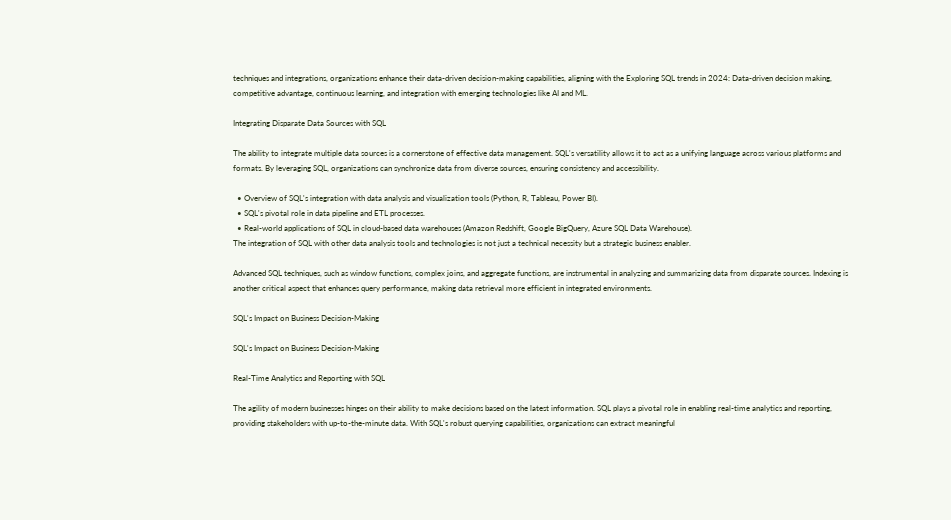techniques and integrations, organizations enhance their data-driven decision-making capabilities, aligning with the Exploring SQL trends in 2024: Data-driven decision making, competitive advantage, continuous learning, and integration with emerging technologies like AI and ML.

Integrating Disparate Data Sources with SQL

The ability to integrate multiple data sources is a cornerstone of effective data management. SQL's versatility allows it to act as a unifying language across various platforms and formats. By leveraging SQL, organizations can synchronize data from diverse sources, ensuring consistency and accessibility.

  • Overview of SQL's integration with data analysis and visualization tools (Python, R, Tableau, Power BI).
  • SQL's pivotal role in data pipeline and ETL processes.
  • Real-world applications of SQL in cloud-based data warehouses (Amazon Redshift, Google BigQuery, Azure SQL Data Warehouse).
The integration of SQL with other data analysis tools and technologies is not just a technical necessity but a strategic business enabler.

Advanced SQL techniques, such as window functions, complex joins, and aggregate functions, are instrumental in analyzing and summarizing data from disparate sources. Indexing is another critical aspect that enhances query performance, making data retrieval more efficient in integrated environments.

SQL's Impact on Business Decision-Making

SQL's Impact on Business Decision-Making

Real-Time Analytics and Reporting with SQL

The agility of modern businesses hinges on their ability to make decisions based on the latest information. SQL plays a pivotal role in enabling real-time analytics and reporting, providing stakeholders with up-to-the-minute data. With SQL's robust querying capabilities, organizations can extract meaningful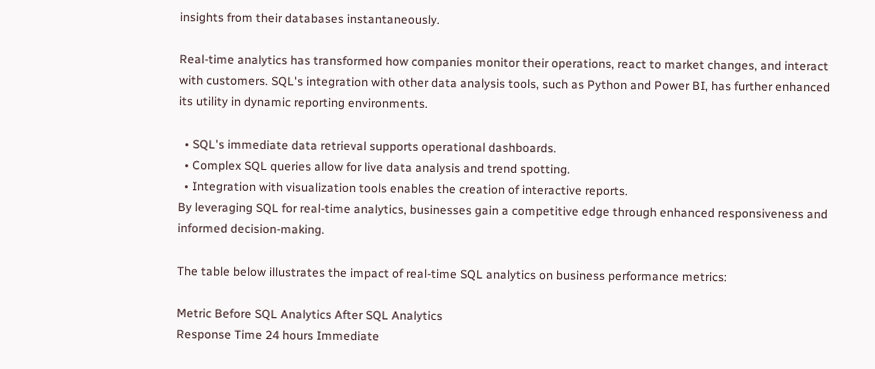insights from their databases instantaneously.

Real-time analytics has transformed how companies monitor their operations, react to market changes, and interact with customers. SQL's integration with other data analysis tools, such as Python and Power BI, has further enhanced its utility in dynamic reporting environments.

  • SQL's immediate data retrieval supports operational dashboards.
  • Complex SQL queries allow for live data analysis and trend spotting.
  • Integration with visualization tools enables the creation of interactive reports.
By leveraging SQL for real-time analytics, businesses gain a competitive edge through enhanced responsiveness and informed decision-making.

The table below illustrates the impact of real-time SQL analytics on business performance metrics:

Metric Before SQL Analytics After SQL Analytics
Response Time 24 hours Immediate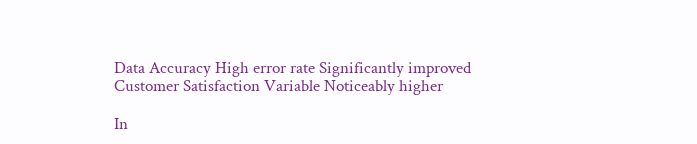Data Accuracy High error rate Significantly improved
Customer Satisfaction Variable Noticeably higher

In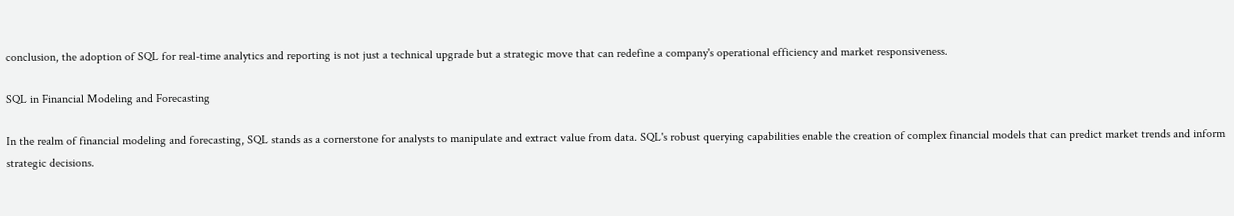conclusion, the adoption of SQL for real-time analytics and reporting is not just a technical upgrade but a strategic move that can redefine a company's operational efficiency and market responsiveness.

SQL in Financial Modeling and Forecasting

In the realm of financial modeling and forecasting, SQL stands as a cornerstone for analysts to manipulate and extract value from data. SQL's robust querying capabilities enable the creation of complex financial models that can predict market trends and inform strategic decisions.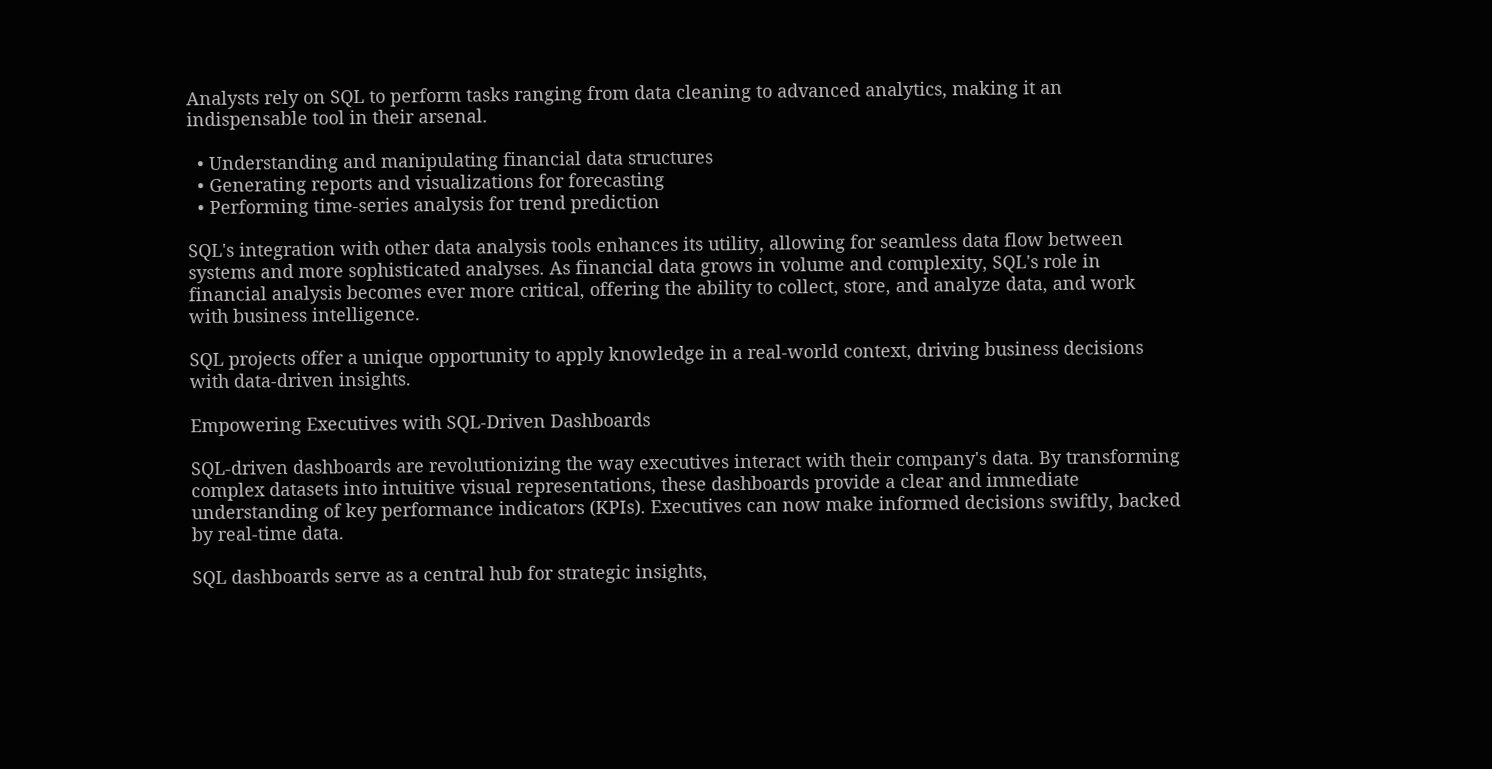Analysts rely on SQL to perform tasks ranging from data cleaning to advanced analytics, making it an indispensable tool in their arsenal.

  • Understanding and manipulating financial data structures
  • Generating reports and visualizations for forecasting
  • Performing time-series analysis for trend prediction

SQL's integration with other data analysis tools enhances its utility, allowing for seamless data flow between systems and more sophisticated analyses. As financial data grows in volume and complexity, SQL's role in financial analysis becomes ever more critical, offering the ability to collect, store, and analyze data, and work with business intelligence.

SQL projects offer a unique opportunity to apply knowledge in a real-world context, driving business decisions with data-driven insights.

Empowering Executives with SQL-Driven Dashboards

SQL-driven dashboards are revolutionizing the way executives interact with their company's data. By transforming complex datasets into intuitive visual representations, these dashboards provide a clear and immediate understanding of key performance indicators (KPIs). Executives can now make informed decisions swiftly, backed by real-time data.

SQL dashboards serve as a central hub for strategic insights,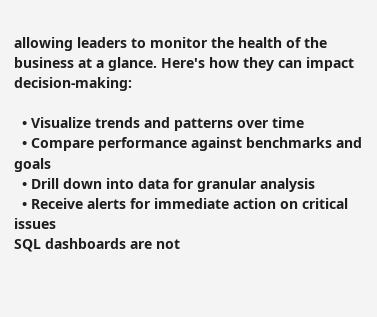allowing leaders to monitor the health of the business at a glance. Here's how they can impact decision-making:

  • Visualize trends and patterns over time
  • Compare performance against benchmarks and goals
  • Drill down into data for granular analysis
  • Receive alerts for immediate action on critical issues
SQL dashboards are not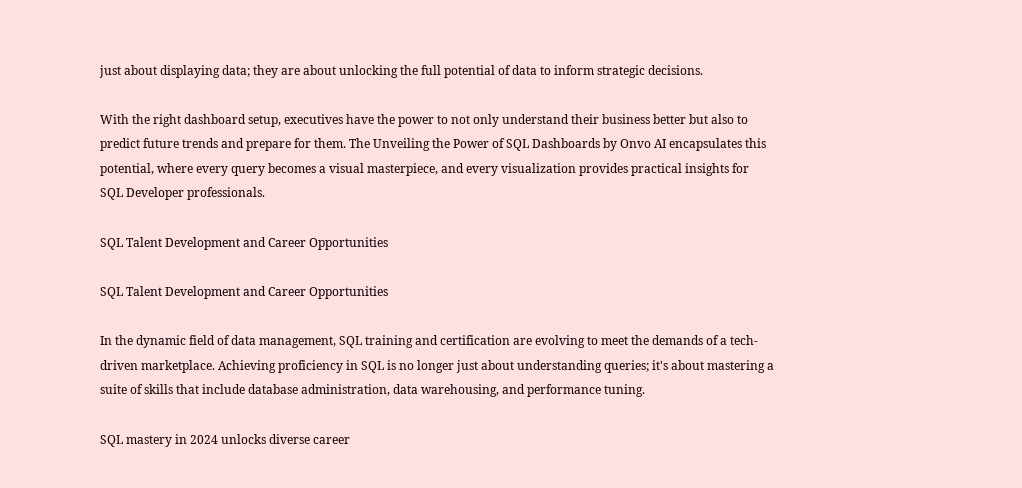just about displaying data; they are about unlocking the full potential of data to inform strategic decisions.

With the right dashboard setup, executives have the power to not only understand their business better but also to predict future trends and prepare for them. The Unveiling the Power of SQL Dashboards by Onvo AI encapsulates this potential, where every query becomes a visual masterpiece, and every visualization provides practical insights for SQL Developer professionals.

SQL Talent Development and Career Opportunities

SQL Talent Development and Career Opportunities

In the dynamic field of data management, SQL training and certification are evolving to meet the demands of a tech-driven marketplace. Achieving proficiency in SQL is no longer just about understanding queries; it's about mastering a suite of skills that include database administration, data warehousing, and performance tuning.

SQL mastery in 2024 unlocks diverse career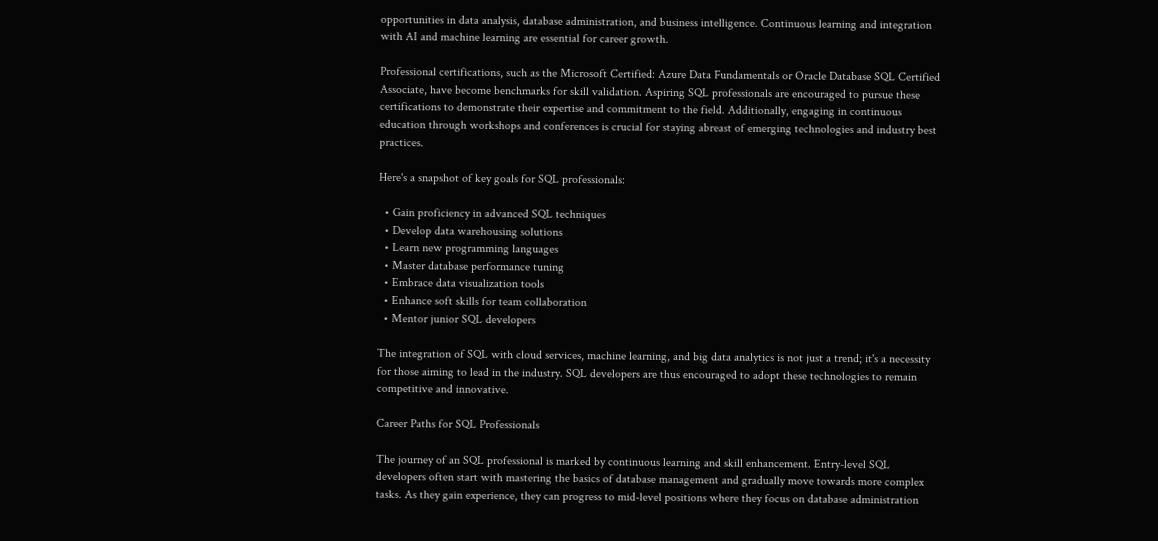opportunities in data analysis, database administration, and business intelligence. Continuous learning and integration with AI and machine learning are essential for career growth.

Professional certifications, such as the Microsoft Certified: Azure Data Fundamentals or Oracle Database SQL Certified Associate, have become benchmarks for skill validation. Aspiring SQL professionals are encouraged to pursue these certifications to demonstrate their expertise and commitment to the field. Additionally, engaging in continuous education through workshops and conferences is crucial for staying abreast of emerging technologies and industry best practices.

Here's a snapshot of key goals for SQL professionals:

  • Gain proficiency in advanced SQL techniques
  • Develop data warehousing solutions
  • Learn new programming languages
  • Master database performance tuning
  • Embrace data visualization tools
  • Enhance soft skills for team collaboration
  • Mentor junior SQL developers

The integration of SQL with cloud services, machine learning, and big data analytics is not just a trend; it's a necessity for those aiming to lead in the industry. SQL developers are thus encouraged to adopt these technologies to remain competitive and innovative.

Career Paths for SQL Professionals

The journey of an SQL professional is marked by continuous learning and skill enhancement. Entry-level SQL developers often start with mastering the basics of database management and gradually move towards more complex tasks. As they gain experience, they can progress to mid-level positions where they focus on database administration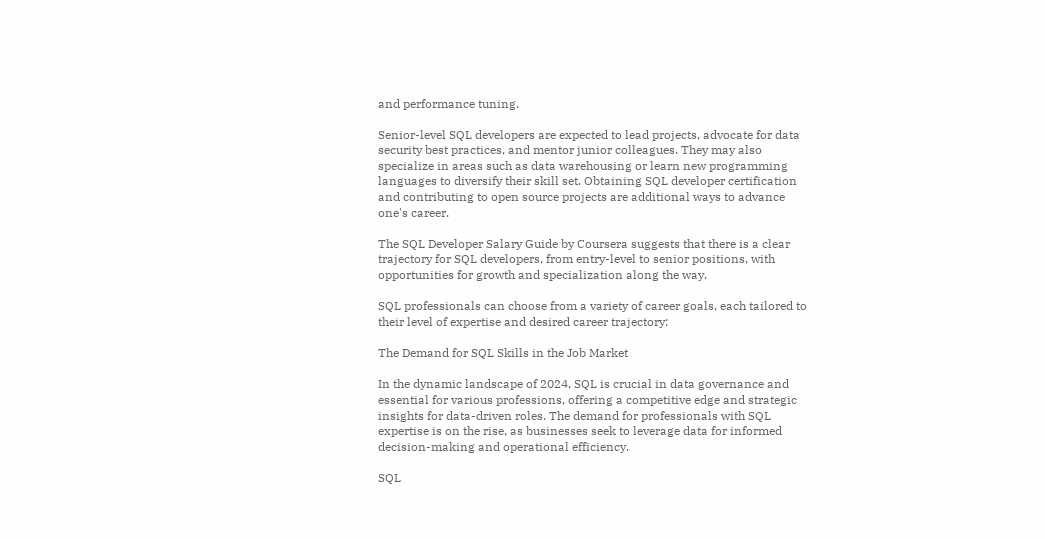and performance tuning.

Senior-level SQL developers are expected to lead projects, advocate for data security best practices, and mentor junior colleagues. They may also specialize in areas such as data warehousing or learn new programming languages to diversify their skill set. Obtaining SQL developer certification and contributing to open source projects are additional ways to advance one's career.

The SQL Developer Salary Guide by Coursera suggests that there is a clear trajectory for SQL developers, from entry-level to senior positions, with opportunities for growth and specialization along the way.

SQL professionals can choose from a variety of career goals, each tailored to their level of expertise and desired career trajectory:

The Demand for SQL Skills in the Job Market

In the dynamic landscape of 2024, SQL is crucial in data governance and essential for various professions, offering a competitive edge and strategic insights for data-driven roles. The demand for professionals with SQL expertise is on the rise, as businesses seek to leverage data for informed decision-making and operational efficiency.

SQL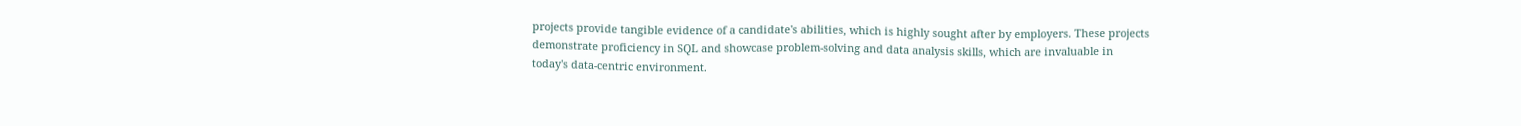projects provide tangible evidence of a candidate's abilities, which is highly sought after by employers. These projects demonstrate proficiency in SQL and showcase problem-solving and data analysis skills, which are invaluable in today's data-centric environment.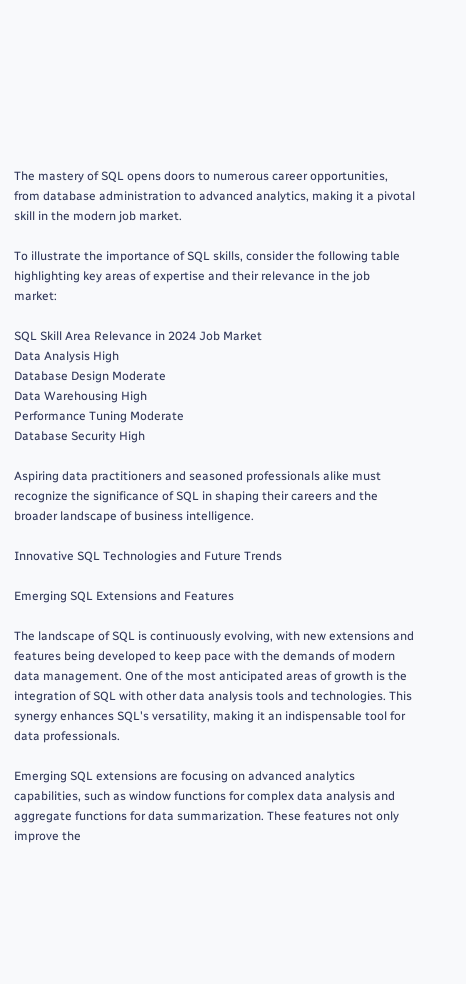The mastery of SQL opens doors to numerous career opportunities, from database administration to advanced analytics, making it a pivotal skill in the modern job market.

To illustrate the importance of SQL skills, consider the following table highlighting key areas of expertise and their relevance in the job market:

SQL Skill Area Relevance in 2024 Job Market
Data Analysis High
Database Design Moderate
Data Warehousing High
Performance Tuning Moderate
Database Security High

Aspiring data practitioners and seasoned professionals alike must recognize the significance of SQL in shaping their careers and the broader landscape of business intelligence.

Innovative SQL Technologies and Future Trends

Emerging SQL Extensions and Features

The landscape of SQL is continuously evolving, with new extensions and features being developed to keep pace with the demands of modern data management. One of the most anticipated areas of growth is the integration of SQL with other data analysis tools and technologies. This synergy enhances SQL's versatility, making it an indispensable tool for data professionals.

Emerging SQL extensions are focusing on advanced analytics capabilities, such as window functions for complex data analysis and aggregate functions for data summarization. These features not only improve the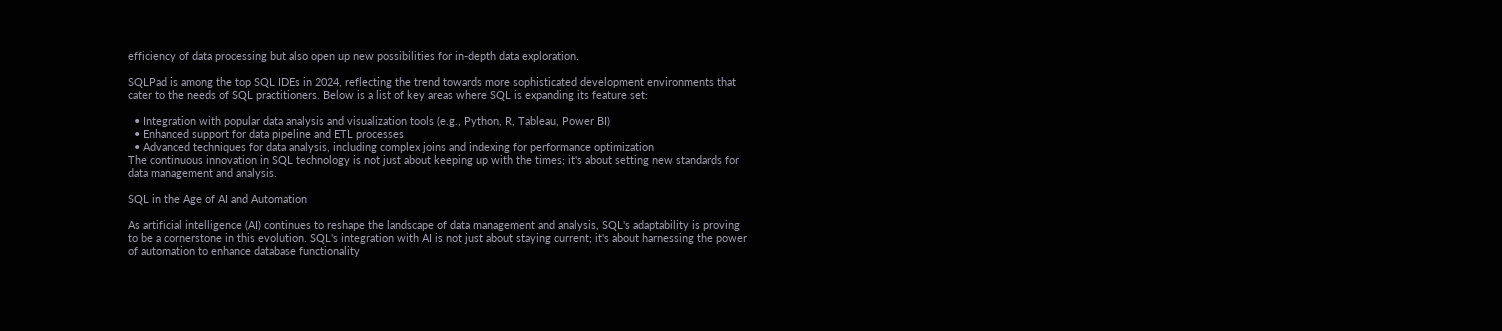efficiency of data processing but also open up new possibilities for in-depth data exploration.

SQLPad is among the top SQL IDEs in 2024, reflecting the trend towards more sophisticated development environments that cater to the needs of SQL practitioners. Below is a list of key areas where SQL is expanding its feature set:

  • Integration with popular data analysis and visualization tools (e.g., Python, R, Tableau, Power BI)
  • Enhanced support for data pipeline and ETL processes
  • Advanced techniques for data analysis, including complex joins and indexing for performance optimization
The continuous innovation in SQL technology is not just about keeping up with the times; it's about setting new standards for data management and analysis.

SQL in the Age of AI and Automation

As artificial intelligence (AI) continues to reshape the landscape of data management and analysis, SQL's adaptability is proving to be a cornerstone in this evolution. SQL's integration with AI is not just about staying current; it's about harnessing the power of automation to enhance database functionality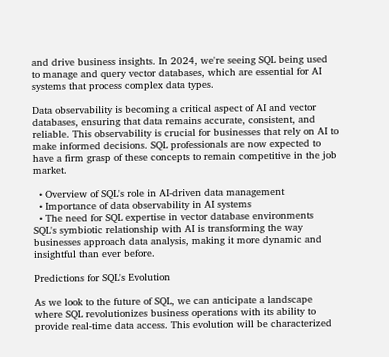and drive business insights. In 2024, we're seeing SQL being used to manage and query vector databases, which are essential for AI systems that process complex data types.

Data observability is becoming a critical aspect of AI and vector databases, ensuring that data remains accurate, consistent, and reliable. This observability is crucial for businesses that rely on AI to make informed decisions. SQL professionals are now expected to have a firm grasp of these concepts to remain competitive in the job market.

  • Overview of SQL's role in AI-driven data management
  • Importance of data observability in AI systems
  • The need for SQL expertise in vector database environments
SQL's symbiotic relationship with AI is transforming the way businesses approach data analysis, making it more dynamic and insightful than ever before.

Predictions for SQL's Evolution

As we look to the future of SQL, we can anticipate a landscape where SQL revolutionizes business operations with its ability to provide real-time data access. This evolution will be characterized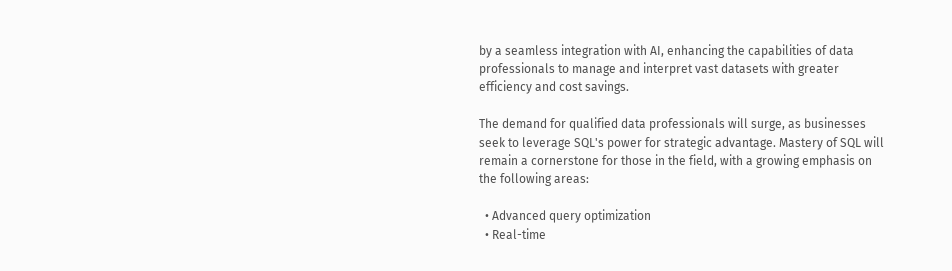by a seamless integration with AI, enhancing the capabilities of data professionals to manage and interpret vast datasets with greater efficiency and cost savings.

The demand for qualified data professionals will surge, as businesses seek to leverage SQL's power for strategic advantage. Mastery of SQL will remain a cornerstone for those in the field, with a growing emphasis on the following areas:

  • Advanced query optimization
  • Real-time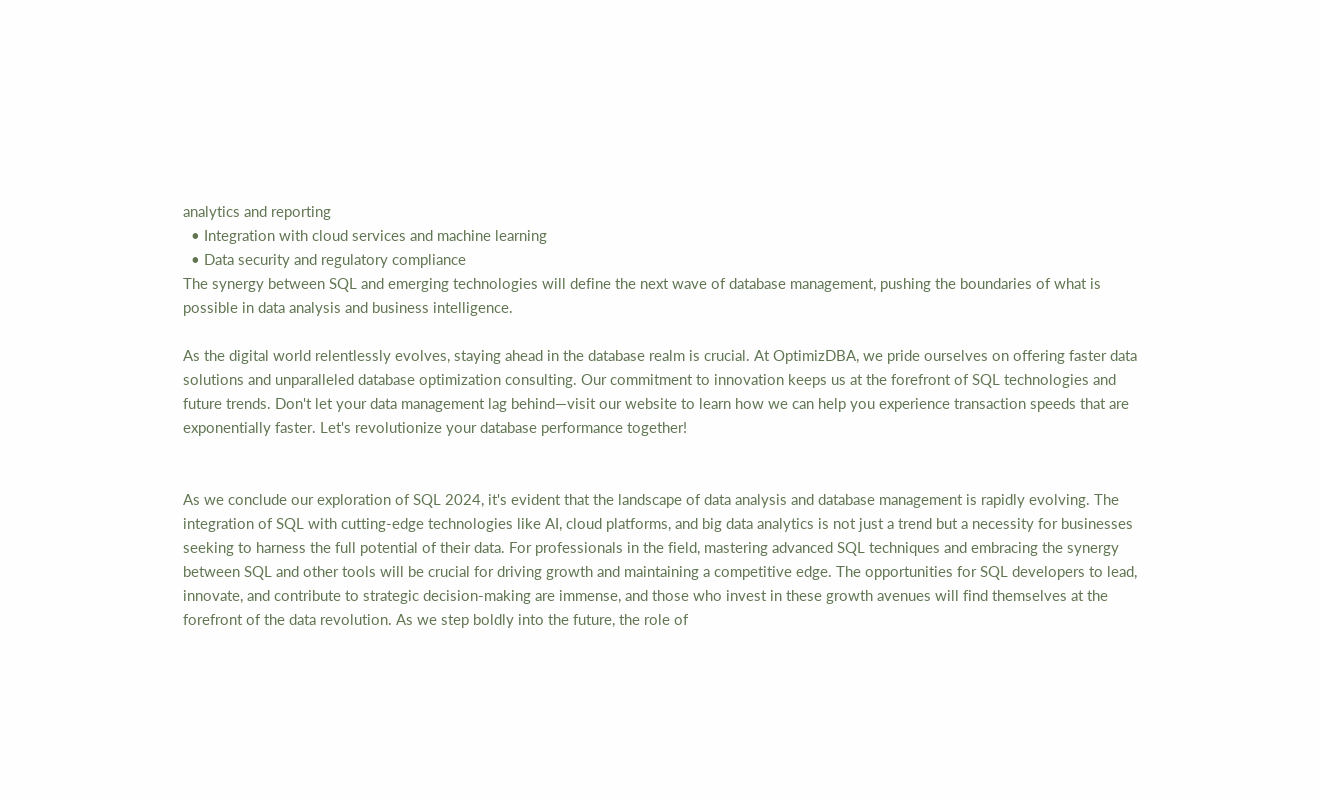analytics and reporting
  • Integration with cloud services and machine learning
  • Data security and regulatory compliance
The synergy between SQL and emerging technologies will define the next wave of database management, pushing the boundaries of what is possible in data analysis and business intelligence.

As the digital world relentlessly evolves, staying ahead in the database realm is crucial. At OptimizDBA, we pride ourselves on offering faster data solutions and unparalleled database optimization consulting. Our commitment to innovation keeps us at the forefront of SQL technologies and future trends. Don't let your data management lag behind—visit our website to learn how we can help you experience transaction speeds that are exponentially faster. Let's revolutionize your database performance together!


As we conclude our exploration of SQL 2024, it's evident that the landscape of data analysis and database management is rapidly evolving. The integration of SQL with cutting-edge technologies like AI, cloud platforms, and big data analytics is not just a trend but a necessity for businesses seeking to harness the full potential of their data. For professionals in the field, mastering advanced SQL techniques and embracing the synergy between SQL and other tools will be crucial for driving growth and maintaining a competitive edge. The opportunities for SQL developers to lead, innovate, and contribute to strategic decision-making are immense, and those who invest in these growth avenues will find themselves at the forefront of the data revolution. As we step boldly into the future, the role of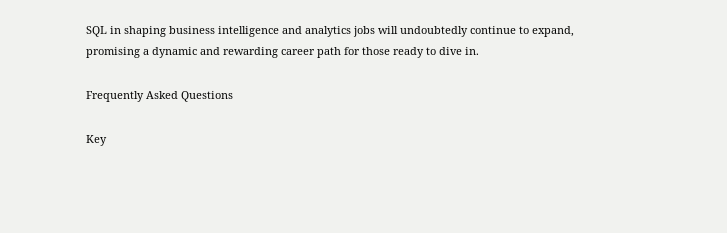SQL in shaping business intelligence and analytics jobs will undoubtedly continue to expand, promising a dynamic and rewarding career path for those ready to dive in.

Frequently Asked Questions

Key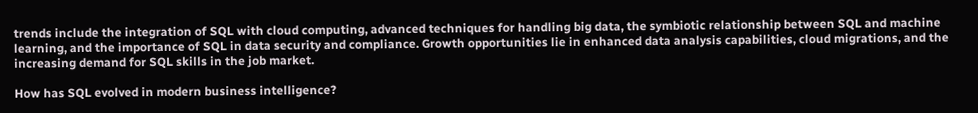trends include the integration of SQL with cloud computing, advanced techniques for handling big data, the symbiotic relationship between SQL and machine learning, and the importance of SQL in data security and compliance. Growth opportunities lie in enhanced data analysis capabilities, cloud migrations, and the increasing demand for SQL skills in the job market.

How has SQL evolved in modern business intelligence?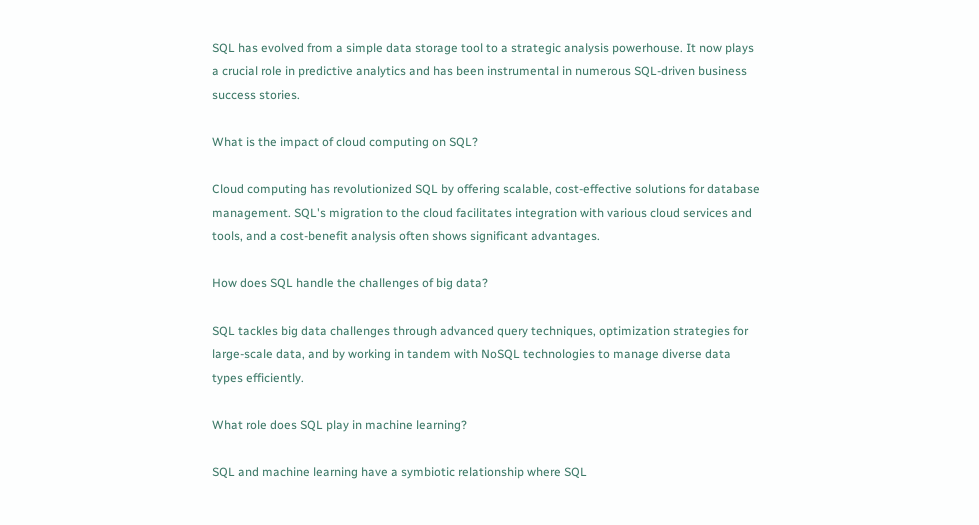SQL has evolved from a simple data storage tool to a strategic analysis powerhouse. It now plays a crucial role in predictive analytics and has been instrumental in numerous SQL-driven business success stories.

What is the impact of cloud computing on SQL?

Cloud computing has revolutionized SQL by offering scalable, cost-effective solutions for database management. SQL's migration to the cloud facilitates integration with various cloud services and tools, and a cost-benefit analysis often shows significant advantages.

How does SQL handle the challenges of big data?

SQL tackles big data challenges through advanced query techniques, optimization strategies for large-scale data, and by working in tandem with NoSQL technologies to manage diverse data types efficiently.

What role does SQL play in machine learning?

SQL and machine learning have a symbiotic relationship where SQL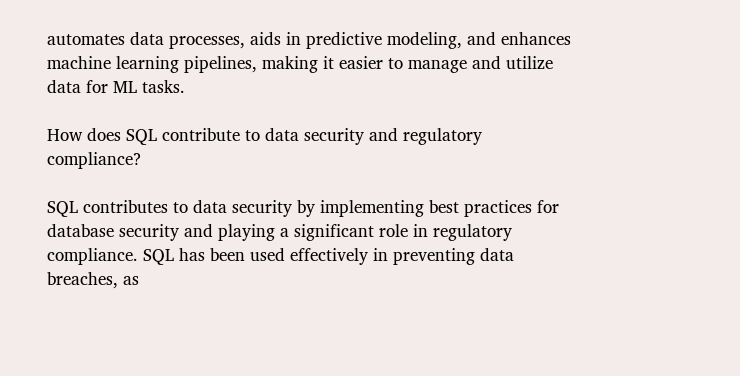automates data processes, aids in predictive modeling, and enhances machine learning pipelines, making it easier to manage and utilize data for ML tasks.

How does SQL contribute to data security and regulatory compliance?

SQL contributes to data security by implementing best practices for database security and playing a significant role in regulatory compliance. SQL has been used effectively in preventing data breaches, as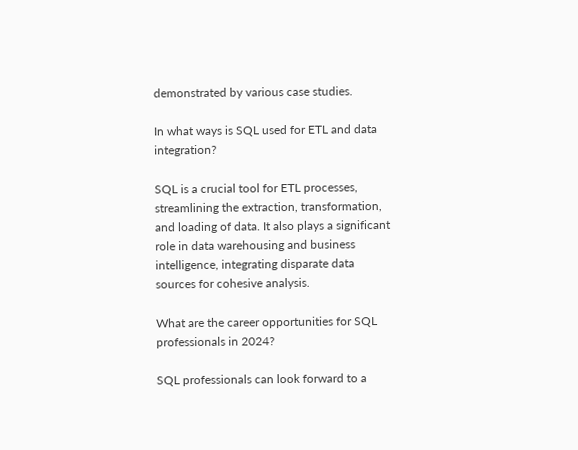demonstrated by various case studies.

In what ways is SQL used for ETL and data integration?

SQL is a crucial tool for ETL processes, streamlining the extraction, transformation, and loading of data. It also plays a significant role in data warehousing and business intelligence, integrating disparate data sources for cohesive analysis.

What are the career opportunities for SQL professionals in 2024?

SQL professionals can look forward to a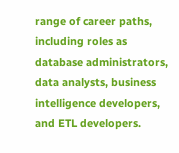range of career paths, including roles as database administrators, data analysts, business intelligence developers, and ETL developers.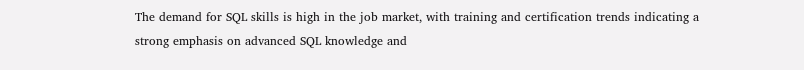The demand for SQL skills is high in the job market, with training and certification trends indicating a strong emphasis on advanced SQL knowledge and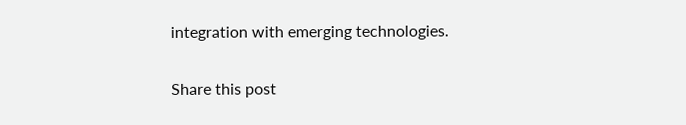integration with emerging technologies.

Share this post